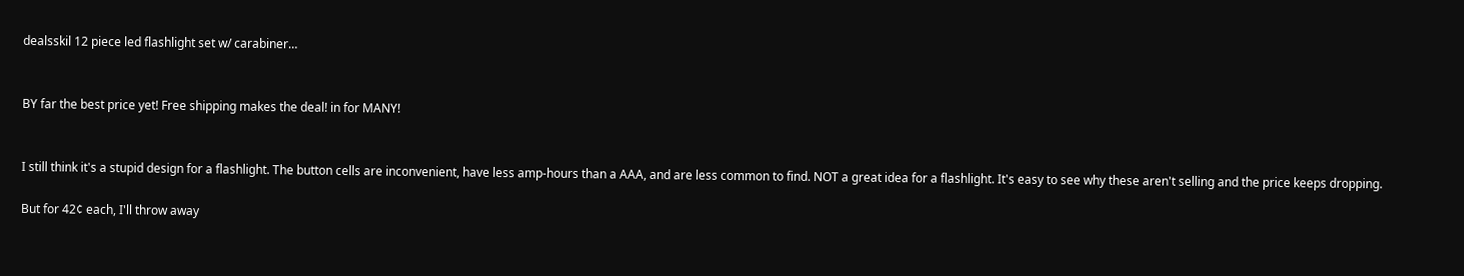dealsskil 12 piece led flashlight set w/ carabiner…


BY far the best price yet! Free shipping makes the deal! in for MANY!


I still think it's a stupid design for a flashlight. The button cells are inconvenient, have less amp-hours than a AAA, and are less common to find. NOT a great idea for a flashlight. It's easy to see why these aren't selling and the price keeps dropping.

But for 42¢ each, I'll throw away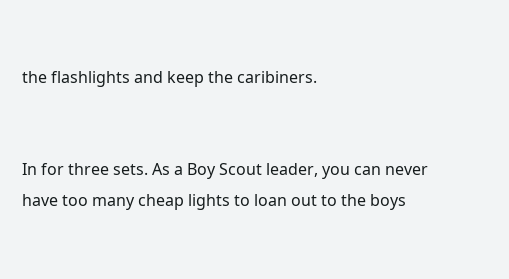the flashlights and keep the caribiners.


In for three sets. As a Boy Scout leader, you can never have too many cheap lights to loan out to the boys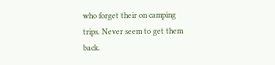who forget their on camping trips. Never seem to get them back.